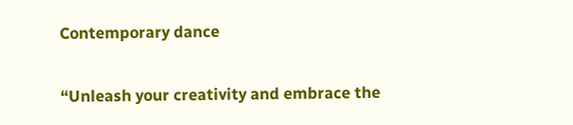Contemporary dance

“Unleash your creativity and embrace the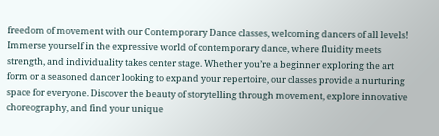freedom of movement with our Contemporary Dance classes, welcoming dancers of all levels! Immerse yourself in the expressive world of contemporary dance, where fluidity meets strength, and individuality takes center stage. Whether you’re a beginner exploring the art form or a seasoned dancer looking to expand your repertoire, our classes provide a nurturing space for everyone. Discover the beauty of storytelling through movement, explore innovative choreography, and find your unique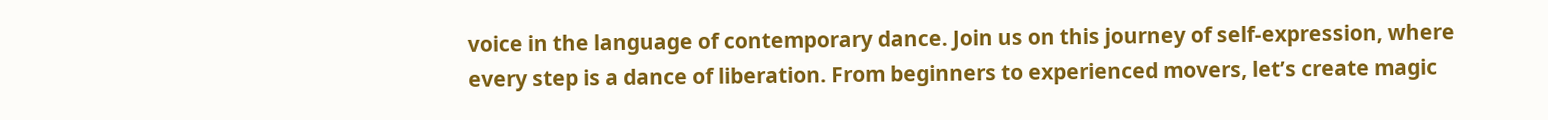voice in the language of contemporary dance. Join us on this journey of self-expression, where every step is a dance of liberation. From beginners to experienced movers, let’s create magic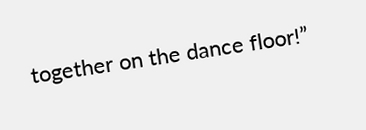together on the dance floor!”